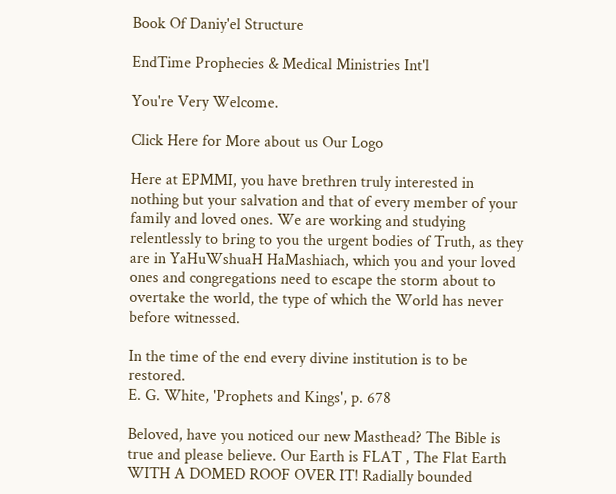Book Of Daniy'el Structure

EndTime Prophecies & Medical Ministries Int'l

You're Very Welcome.

Click Here for More about us Our Logo

Here at EPMMI, you have brethren truly interested in nothing but your salvation and that of every member of your family and loved ones. We are working and studying relentlessly to bring to you the urgent bodies of Truth, as they are in YaHuWshuaH HaMashiach, which you and your loved ones and congregations need to escape the storm about to overtake the world, the type of which the World has never before witnessed.

In the time of the end every divine institution is to be restored.
E. G. White, 'Prophets and Kings', p. 678

Beloved, have you noticed our new Masthead? The Bible is true and please believe. Our Earth is FLAT , The Flat Earth WITH A DOMED ROOF OVER IT! Radially bounded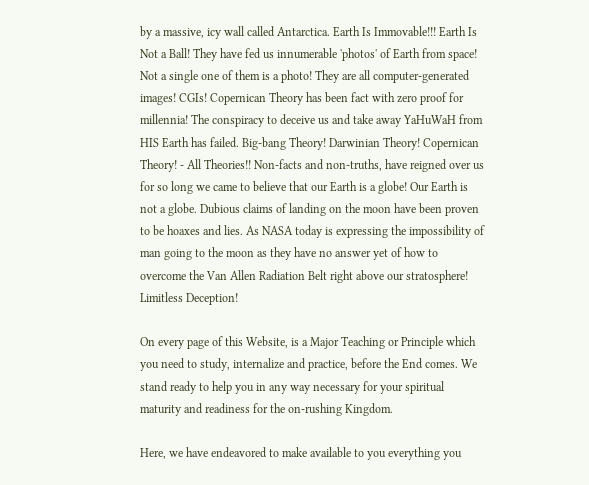by a massive, icy wall called Antarctica. Earth Is Immovable!!! Earth Is Not a Ball! They have fed us innumerable 'photos' of Earth from space! Not a single one of them is a photo! They are all computer-generated images! CGIs! Copernican Theory has been fact with zero proof for millennia! The conspiracy to deceive us and take away YaHuWaH from HIS Earth has failed. Big-bang Theory! Darwinian Theory! Copernican Theory! - All Theories!! Non-facts and non-truths, have reigned over us for so long we came to believe that our Earth is a globe! Our Earth is not a globe. Dubious claims of landing on the moon have been proven to be hoaxes and lies. As NASA today is expressing the impossibility of man going to the moon as they have no answer yet of how to overcome the Van Allen Radiation Belt right above our stratosphere! Limitless Deception!

On every page of this Website, is a Major Teaching or Principle which you need to study, internalize and practice, before the End comes. We stand ready to help you in any way necessary for your spiritual maturity and readiness for the on-rushing Kingdom.

Here, we have endeavored to make available to you everything you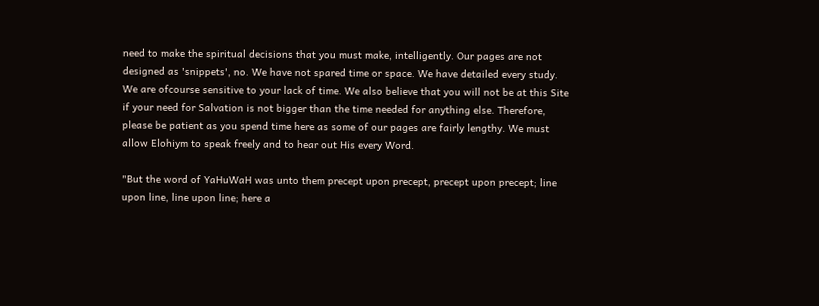need to make the spiritual decisions that you must make, intelligently. Our pages are not designed as 'snippets', no. We have not spared time or space. We have detailed every study. We are ofcourse sensitive to your lack of time. We also believe that you will not be at this Site if your need for Salvation is not bigger than the time needed for anything else. Therefore, please be patient as you spend time here as some of our pages are fairly lengthy. We must allow Elohiym to speak freely and to hear out His every Word.

"But the word of YaHuWaH was unto them precept upon precept, precept upon precept; line upon line, line upon line; here a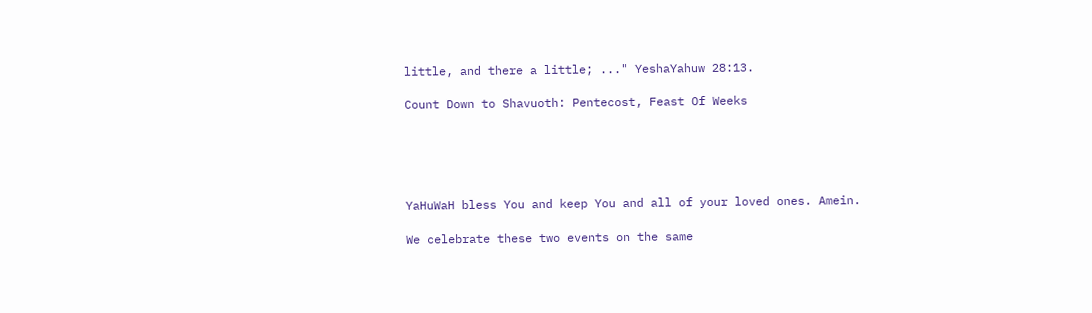little, and there a little; ..." YeshaYahuw 28:13.

Count Down to Shavuoth: Pentecost, Feast Of Weeks





YaHuWaH bless You and keep You and all of your loved ones. Amein.

We celebrate these two events on the same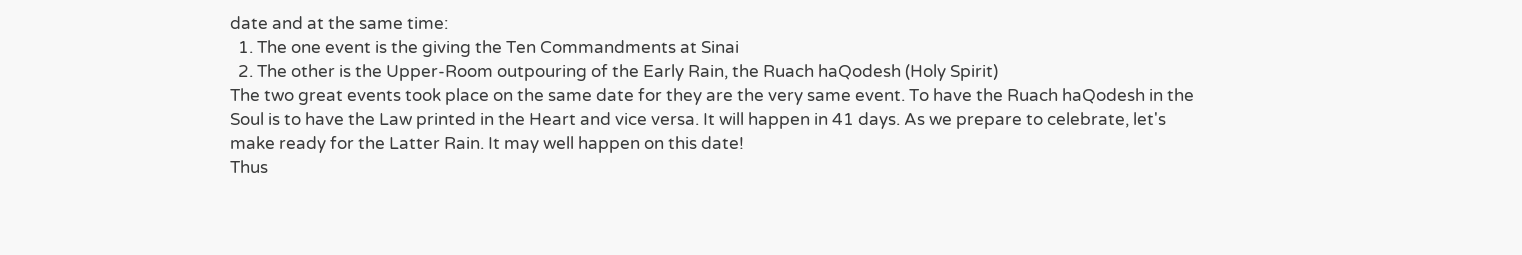date and at the same time:
  1. The one event is the giving the Ten Commandments at Sinai
  2. The other is the Upper-Room outpouring of the Early Rain, the Ruach haQodesh (Holy Spirit)
The two great events took place on the same date for they are the very same event. To have the Ruach haQodesh in the Soul is to have the Law printed in the Heart and vice versa. It will happen in 41 days. As we prepare to celebrate, let's make ready for the Latter Rain. It may well happen on this date!
Thus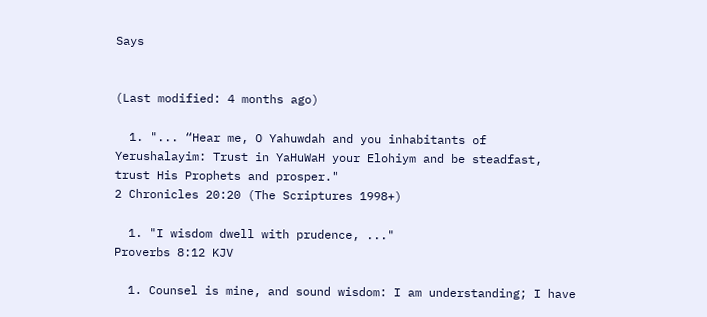Says


(Last modified: 4 months ago)

  1. "... “Hear me, O Yahuwdah and you inhabitants of Yerushalayim: Trust in YaHuWaH your Elohiym and be steadfast, trust His Prophets and prosper."
2 Chronicles 20:20 (The Scriptures 1998+)

  1. "I wisdom dwell with prudence, ..."
Proverbs 8:12 KJV

  1. Counsel is mine, and sound wisdom: I am understanding; I have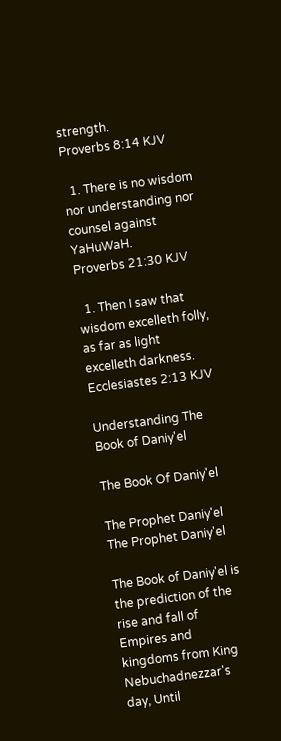strength.
Proverbs 8:14 KJV

  1. There is no wisdom nor understanding nor counsel against YaHuWaH.
Proverbs 21:30 KJV

  1. Then I saw that wisdom excelleth folly, as far as light excelleth darkness.
Ecclesiastes 2:13 KJV

Understanding The Book of Daniy'el

The Book Of Daniy'el

The Prophet Daniy'el
The Prophet Daniy'el

The Book of Daniy'el is the prediction of the rise and fall of Empires and kingdoms from King Nebuchadnezzar's day, Until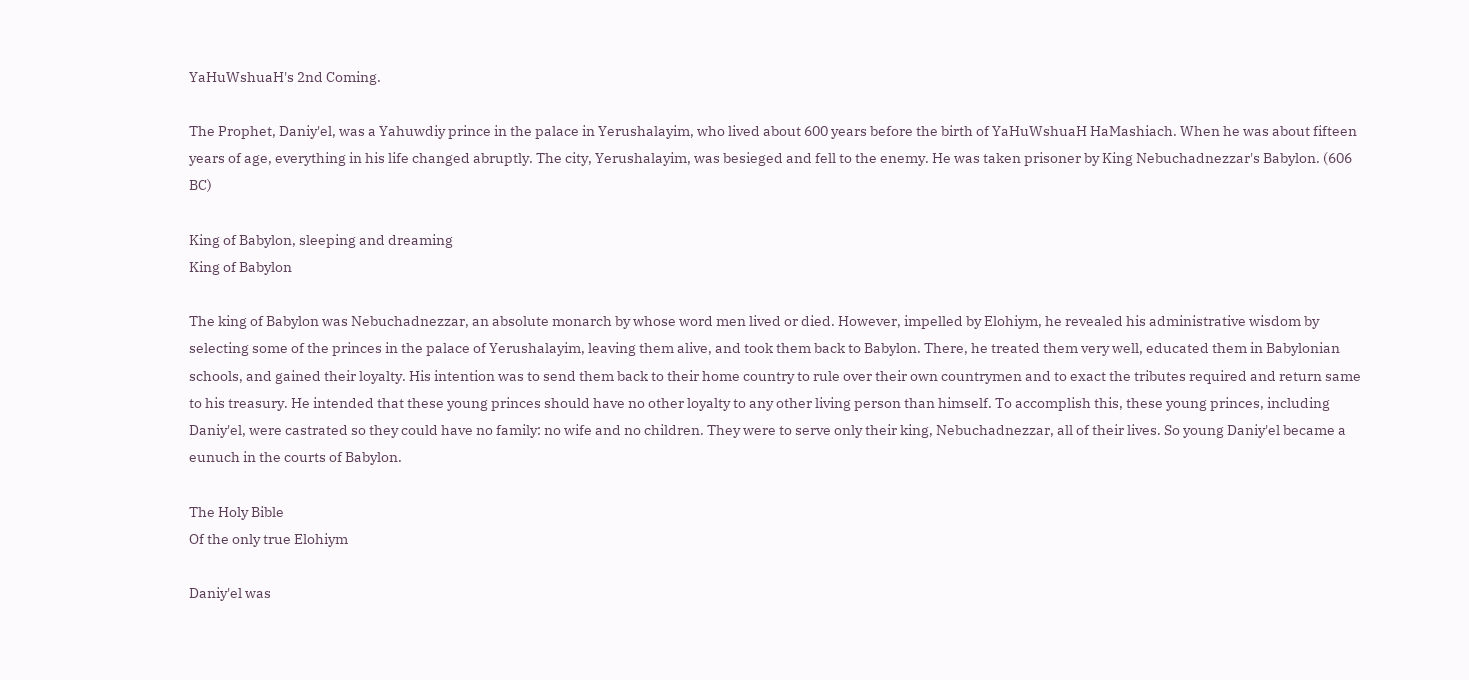YaHuWshuaH's 2nd Coming.

The Prophet, Daniy'el, was a Yahuwdiy prince in the palace in Yerushalayim, who lived about 600 years before the birth of YaHuWshuaH HaMashiach. When he was about fifteen years of age, everything in his life changed abruptly. The city, Yerushalayim, was besieged and fell to the enemy. He was taken prisoner by King Nebuchadnezzar's Babylon. (606 BC)

King of Babylon, sleeping and dreaming
King of Babylon

The king of Babylon was Nebuchadnezzar, an absolute monarch by whose word men lived or died. However, impelled by Elohiym, he revealed his administrative wisdom by selecting some of the princes in the palace of Yerushalayim, leaving them alive, and took them back to Babylon. There, he treated them very well, educated them in Babylonian schools, and gained their loyalty. His intention was to send them back to their home country to rule over their own countrymen and to exact the tributes required and return same to his treasury. He intended that these young princes should have no other loyalty to any other living person than himself. To accomplish this, these young princes, including Daniy'el, were castrated so they could have no family: no wife and no children. They were to serve only their king, Nebuchadnezzar, all of their lives. So young Daniy'el became a eunuch in the courts of Babylon.

The Holy Bible
Of the only true Elohiym

Daniy'el was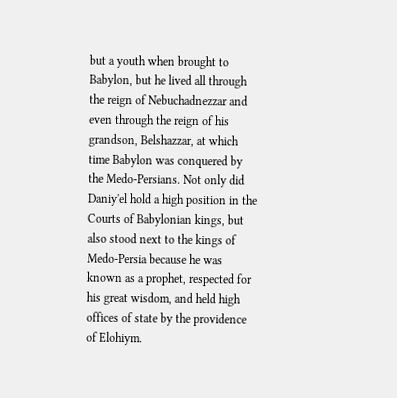but a youth when brought to Babylon, but he lived all through the reign of Nebuchadnezzar and even through the reign of his grandson, Belshazzar, at which time Babylon was conquered by the Medo-Persians. Not only did Daniy'el hold a high position in the Courts of Babylonian kings, but also stood next to the kings of Medo-Persia because he was known as a prophet, respected for his great wisdom, and held high offices of state by the providence of Elohiym.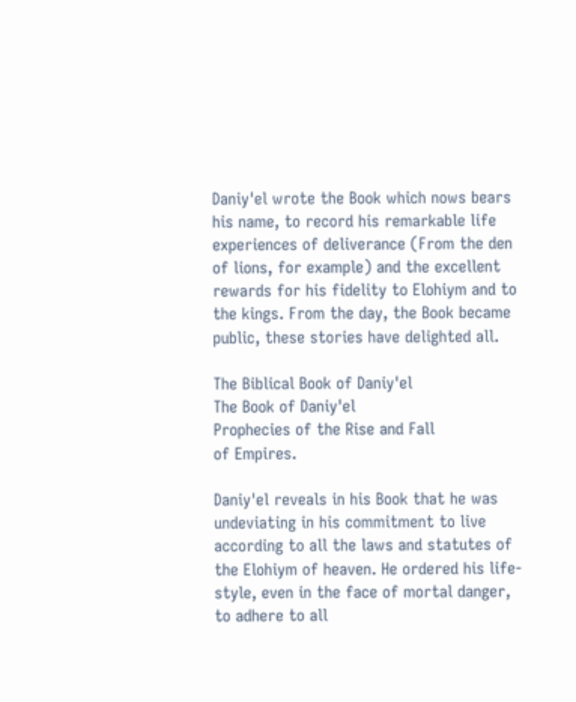Daniy'el wrote the Book which nows bears his name, to record his remarkable life experiences of deliverance (From the den of lions, for example) and the excellent rewards for his fidelity to Elohiym and to the kings. From the day, the Book became public, these stories have delighted all.

The Biblical Book of Daniy'el
The Book of Daniy'el
Prophecies of the Rise and Fall
of Empires.

Daniy'el reveals in his Book that he was undeviating in his commitment to live according to all the laws and statutes of the Elohiym of heaven. He ordered his life-style, even in the face of mortal danger, to adhere to all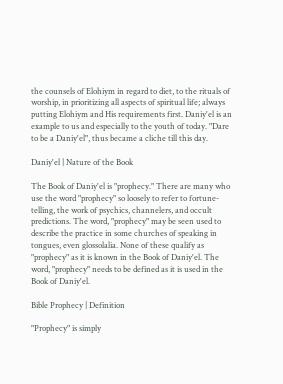the counsels of Elohiym in regard to diet, to the rituals of worship, in prioritizing all aspects of spiritual life; always putting Elohiym and His requirements first. Daniy'el is an example to us and especially to the youth of today. "Dare to be a Daniy'el", thus became a cliche till this day.

Daniy'el | Nature of the Book

The Book of Daniy'el is "prophecy." There are many who use the word "prophecy" so loosely to refer to fortune-telling, the work of psychics, channelers, and occult predictions. The word, "prophecy" may be seen used to describe the practice in some churches of speaking in tongues, even glossolalia. None of these qualify as "prophecy" as it is known in the Book of Daniy'el. The word, "prophecy" needs to be defined as it is used in the Book of Daniy'el.

Bible Prophecy | Definition

"Prophecy" is simply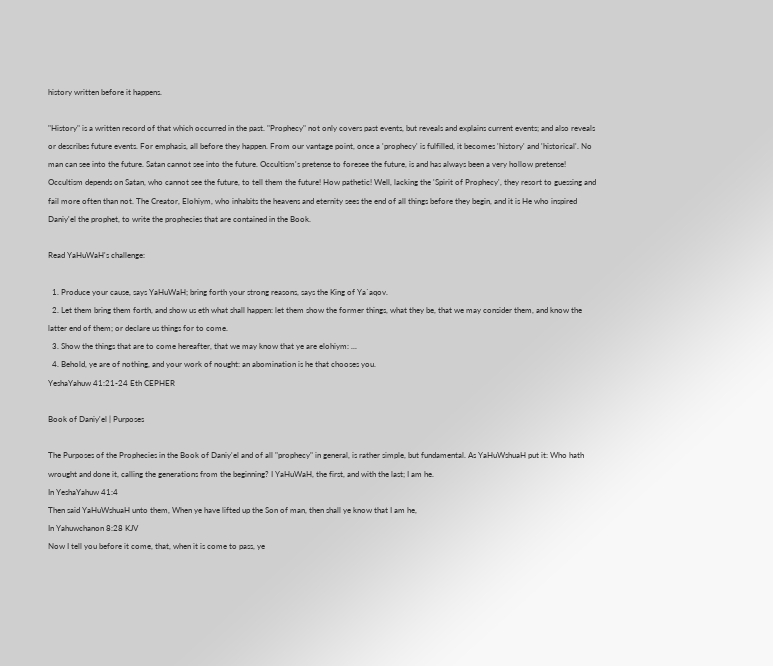history written before it happens.

"History" is a written record of that which occurred in the past. "Prophecy" not only covers past events, but reveals and explains current events; and also reveals or describes future events. For emphasis, all before they happen. From our vantage point, once a 'prophecy' is fulfilled, it becomes 'history' and 'historical'. No man can see into the future. Satan cannot see into the future. Occultism's pretense to foresee the future, is and has always been a very hollow pretense! Occultism depends on Satan, who cannot see the future, to tell them the future! How pathetic! Well, lacking the 'Spirit of Prophecy', they resort to guessing and fail more often than not. The Creator, Elohiym, who inhabits the heavens and eternity sees the end of all things before they begin, and it is He who inspired Daniy'el the prophet, to write the prophecies that are contained in the Book.

Read YaHuWaH's challenge:

  1. Produce your cause, says YaHuWaH; bring forth your strong reasons, says the King of Ya`aqov.
  2. Let them bring them forth, and show us eth what shall happen: let them show the former things, what they be, that we may consider them, and know the latter end of them; or declare us things for to come.
  3. Show the things that are to come hereafter, that we may know that ye are elohiym: ...
  4. Behold, ye are of nothing, and your work of nought: an abomination is he that chooses you.
YeshaYahuw 41:21-24 Eth CEPHER

Book of Daniy'el | Purposes

The Purposes of the Prophecies in the Book of Daniy'el and of all "prophecy" in general, is rather simple, but fundamental. As YaHuWshuaH put it: Who hath wrought and done it, calling the generations from the beginning? I YaHuWaH, the first, and with the last; I am he.
In YeshaYahuw 41:4
Then said YaHuWshuaH unto them, When ye have lifted up the Son of man, then shall ye know that I am he,
In Yahuwchanon 8:28 KJV
Now I tell you before it come, that, when it is come to pass, ye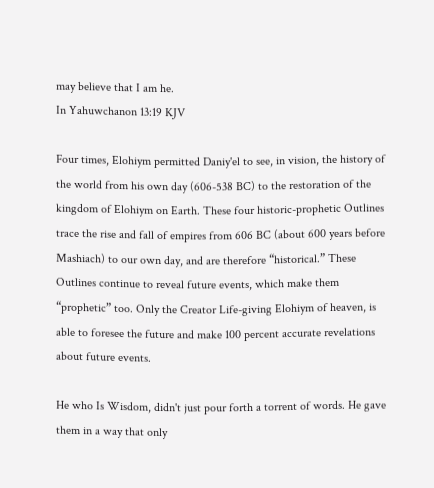may believe that I am he.
In Yahuwchanon 13:19 KJV

Four times, Elohiym permitted Daniy'el to see, in vision, the history of the world from his own day (606-538 BC) to the restoration of the kingdom of Elohiym on Earth. These four historic-prophetic Outlines trace the rise and fall of empires from 606 BC (about 600 years before Mashiach) to our own day, and are therefore “historical.” These Outlines continue to reveal future events, which make them “prophetic” too. Only the Creator Life-giving Elohiym of heaven, is able to foresee the future and make 100 percent accurate revelations about future events.

He who Is Wisdom, didn't just pour forth a torrent of words. He gave them in a way that only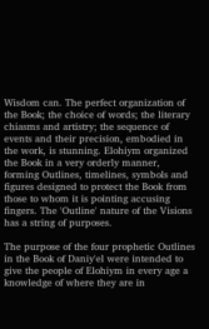Wisdom can. The perfect organization of the Book; the choice of words; the literary chiasms and artistry; the sequence of events and their precision, embodied in the work, is stunning. Elohiym organized the Book in a very orderly manner, forming Outlines, timelines, symbols and figures designed to protect the Book from those to whom it is pointing accusing fingers. The 'Outline' nature of the Visions has a string of purposes.

The purpose of the four prophetic Outlines in the Book of Daniy'el were intended to give the people of Elohiym in every age a knowledge of where they are in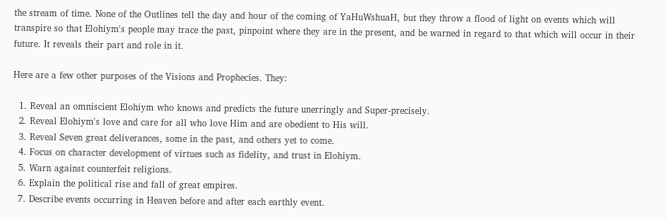the stream of time. None of the Outlines tell the day and hour of the coming of YaHuWshuaH, but they throw a flood of light on events which will transpire so that Elohiym's people may trace the past, pinpoint where they are in the present, and be warned in regard to that which will occur in their future. It reveals their part and role in it.

Here are a few other purposes of the Visions and Prophecies. They:

  1. Reveal an omniscient Elohiym who knows and predicts the future unerringly and Super-precisely.
  2. Reveal Elohiym's love and care for all who love Him and are obedient to His will.
  3. Reveal Seven great deliverances, some in the past, and others yet to come.
  4. Focus on character development of virtues such as fidelity, and trust in Elohiym.
  5. Warn against counterfeit religions.
  6. Explain the political rise and fall of great empires.
  7. Describe events occurring in Heaven before and after each earthly event.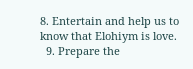8. Entertain and help us to know that Elohiym is love.
  9. Prepare the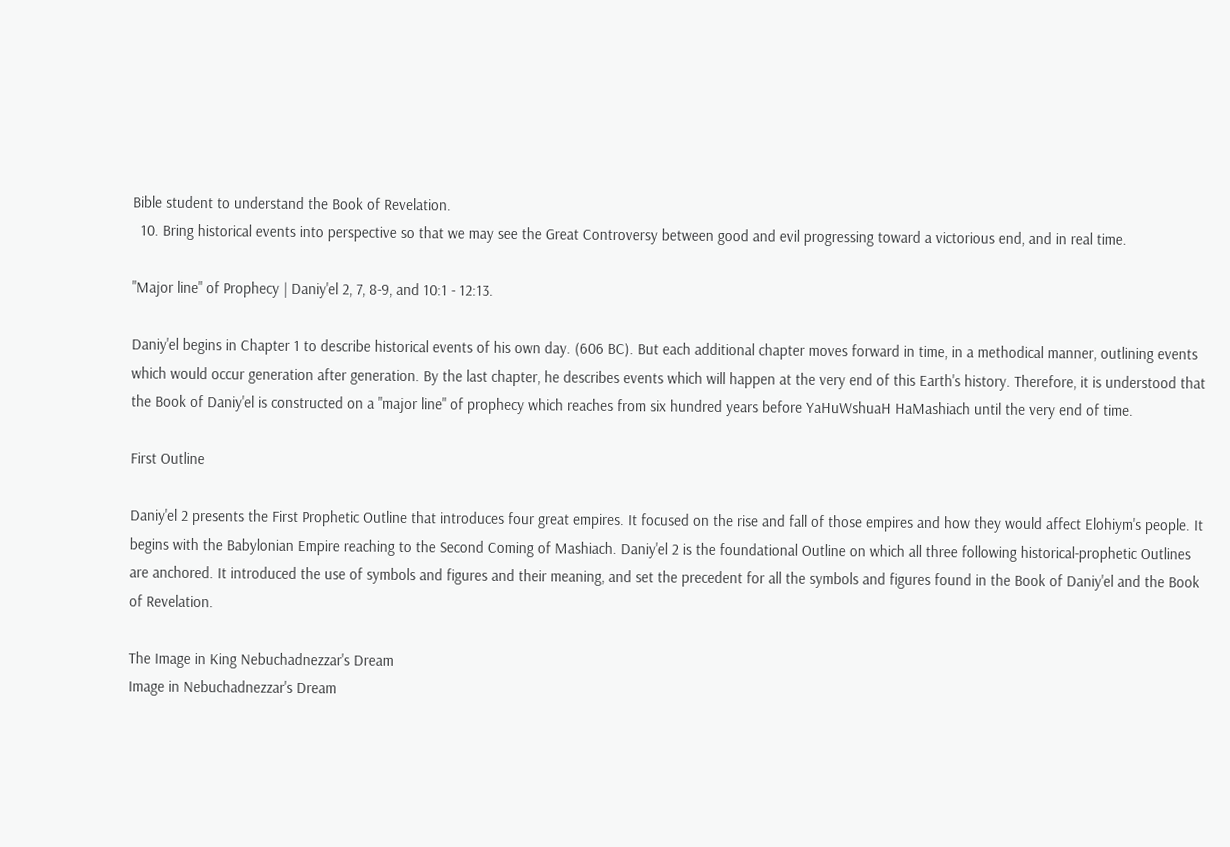Bible student to understand the Book of Revelation.
  10. Bring historical events into perspective so that we may see the Great Controversy between good and evil progressing toward a victorious end, and in real time.

"Major line" of Prophecy | Daniy'el 2, 7, 8-9, and 10:1 - 12:13.

Daniy'el begins in Chapter 1 to describe historical events of his own day. (606 BC). But each additional chapter moves forward in time, in a methodical manner, outlining events which would occur generation after generation. By the last chapter, he describes events which will happen at the very end of this Earth's history. Therefore, it is understood that the Book of Daniy'el is constructed on a "major line" of prophecy which reaches from six hundred years before YaHuWshuaH HaMashiach until the very end of time.

First Outline

Daniy'el 2 presents the First Prophetic Outline that introduces four great empires. It focused on the rise and fall of those empires and how they would affect Elohiym's people. It begins with the Babylonian Empire reaching to the Second Coming of Mashiach. Daniy'el 2 is the foundational Outline on which all three following historical-prophetic Outlines are anchored. It introduced the use of symbols and figures and their meaning, and set the precedent for all the symbols and figures found in the Book of Daniy'el and the Book of Revelation.

The Image in King Nebuchadnezzar's Dream
Image in Nebuchadnezzar's Dream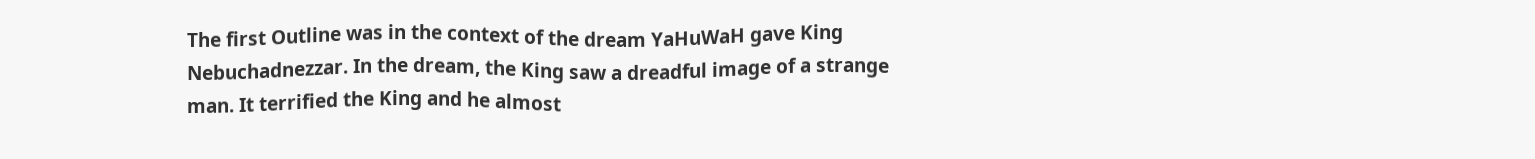The first Outline was in the context of the dream YaHuWaH gave King Nebuchadnezzar. In the dream, the King saw a dreadful image of a strange man. It terrified the King and he almost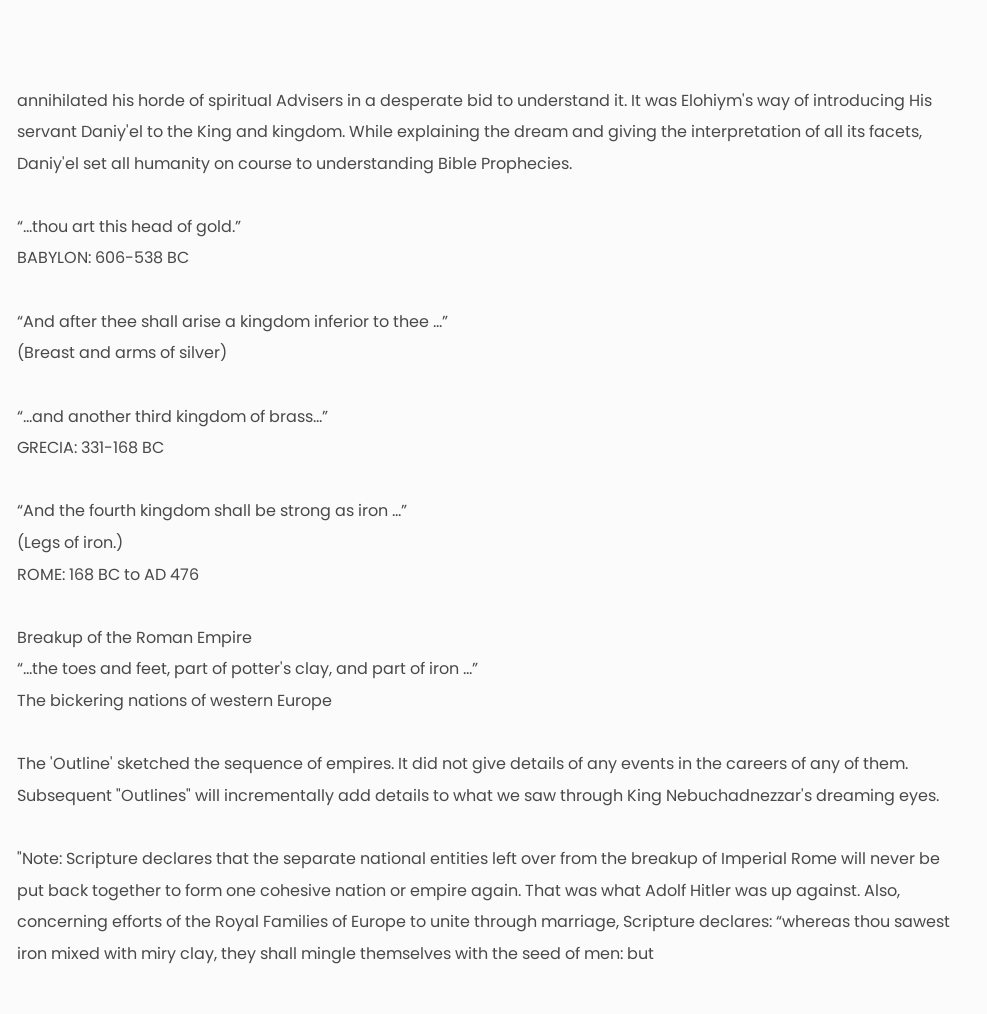annihilated his horde of spiritual Advisers in a desperate bid to understand it. It was Elohiym's way of introducing His servant Daniy'el to the King and kingdom. While explaining the dream and giving the interpretation of all its facets, Daniy'el set all humanity on course to understanding Bible Prophecies.

“...thou art this head of gold.”
BABYLON: 606-538 BC

“And after thee shall arise a kingdom inferior to thee ...”
(Breast and arms of silver)

“...and another third kingdom of brass…”
GRECIA: 331-168 BC

“And the fourth kingdom shall be strong as iron ...”
(Legs of iron.)
ROME: 168 BC to AD 476

Breakup of the Roman Empire
“...the toes and feet, part of potter's clay, and part of iron ...”
The bickering nations of western Europe

The 'Outline' sketched the sequence of empires. It did not give details of any events in the careers of any of them. Subsequent "Outlines" will incrementally add details to what we saw through King Nebuchadnezzar's dreaming eyes.

"Note: Scripture declares that the separate national entities left over from the breakup of Imperial Rome will never be put back together to form one cohesive nation or empire again. That was what Adolf Hitler was up against. Also, concerning efforts of the Royal Families of Europe to unite through marriage, Scripture declares: “whereas thou sawest iron mixed with miry clay, they shall mingle themselves with the seed of men: but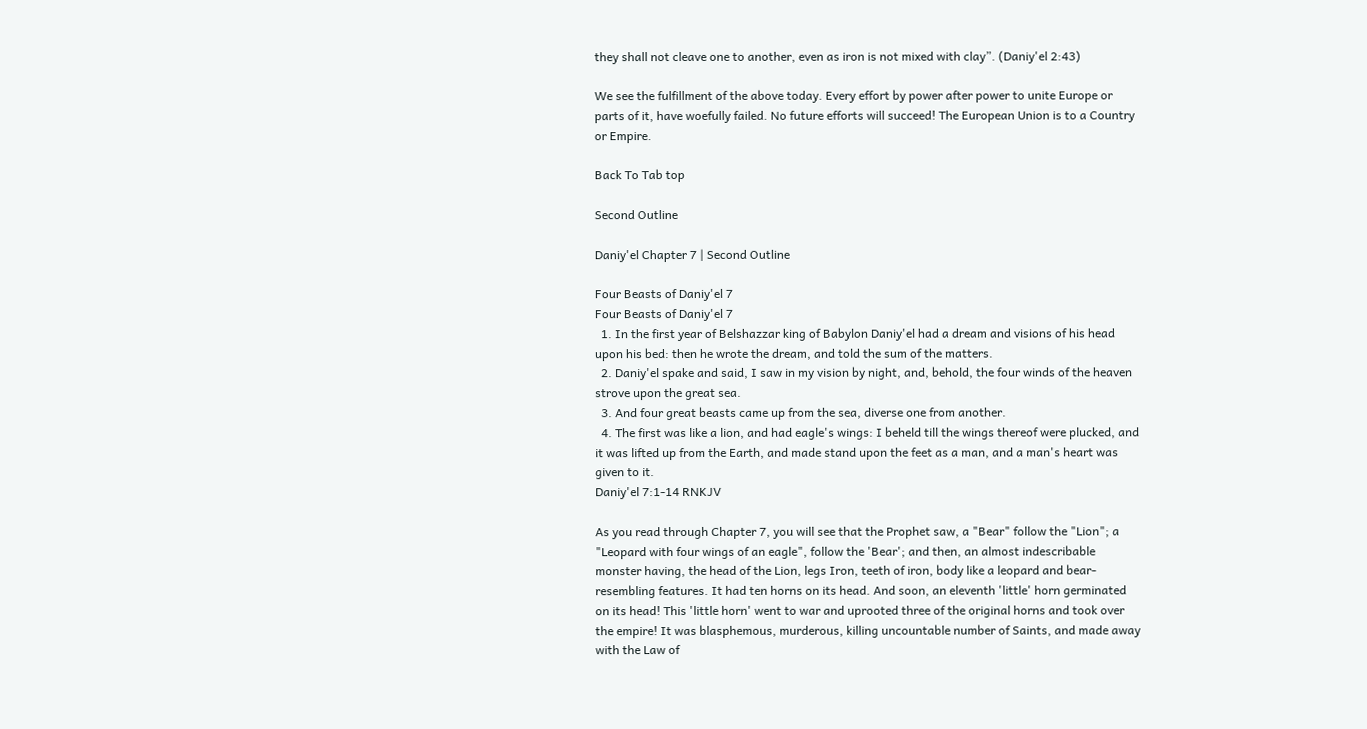they shall not cleave one to another, even as iron is not mixed with clay”. (Daniy'el 2:43)

We see the fulfillment of the above today. Every effort by power after power to unite Europe or parts of it, have woefully failed. No future efforts will succeed! The European Union is to a Country or Empire.

Back To Tab top

Second Outline

Daniy'el Chapter 7 | Second Outline

Four Beasts of Daniy'el 7
Four Beasts of Daniy'el 7
  1. In the first year of Belshazzar king of Babylon Daniy'el had a dream and visions of his head upon his bed: then he wrote the dream, and told the sum of the matters.
  2. Daniy'el spake and said, I saw in my vision by night, and, behold, the four winds of the heaven strove upon the great sea.
  3. And four great beasts came up from the sea, diverse one from another.
  4. The first was like a lion, and had eagle's wings: I beheld till the wings thereof were plucked, and it was lifted up from the Earth, and made stand upon the feet as a man, and a man's heart was given to it.
Daniy'el 7:1-14 RNKJV

As you read through Chapter 7, you will see that the Prophet saw, a "Bear" follow the "Lion"; a "Leopard with four wings of an eagle", follow the 'Bear'; and then, an almost indescribable monster having, the head of the Lion, legs Iron, teeth of iron, body like a leopard and bear-resembling features. It had ten horns on its head. And soon, an eleventh 'little' horn germinated on its head! This 'little horn' went to war and uprooted three of the original horns and took over the empire! It was blasphemous, murderous, killing uncountable number of Saints, and made away with the Law of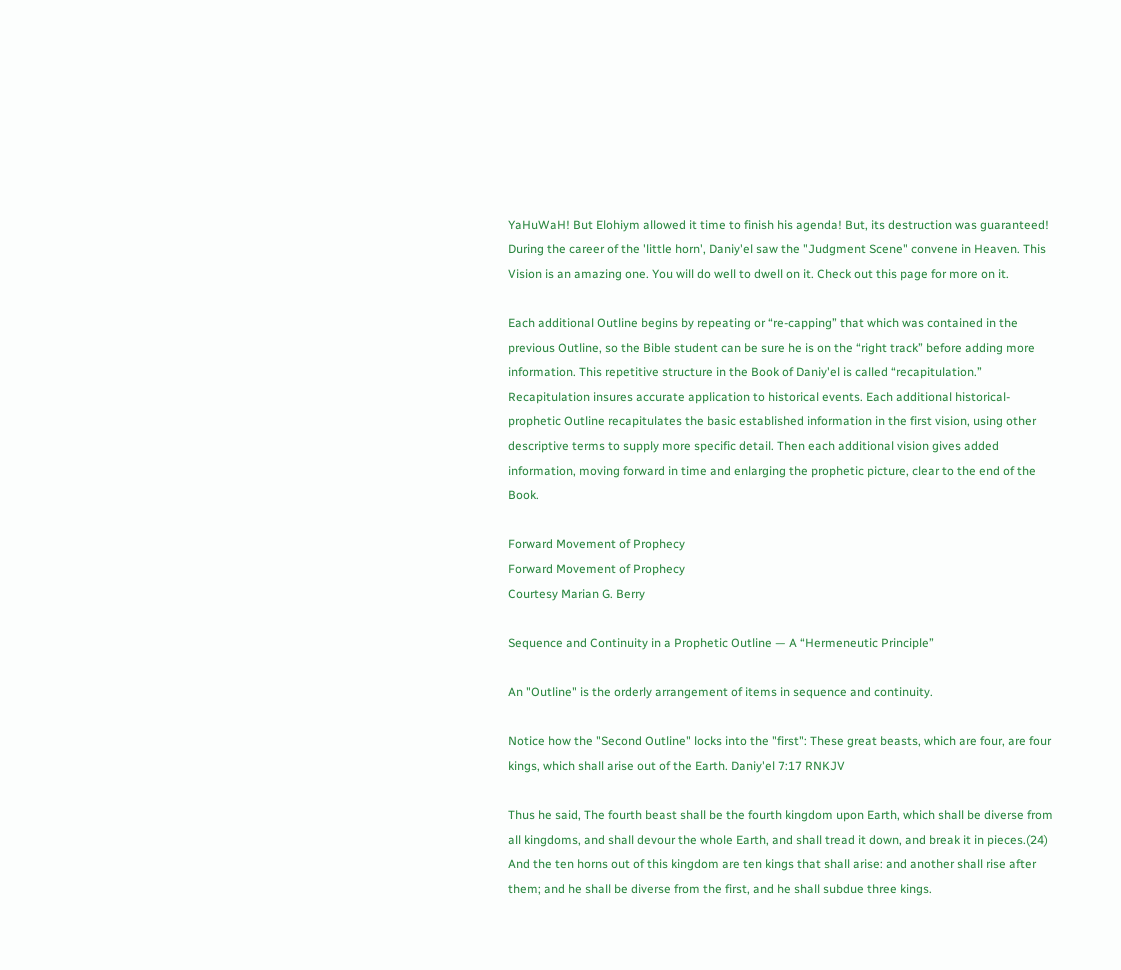YaHuWaH! But Elohiym allowed it time to finish his agenda! But, its destruction was guaranteed! During the career of the 'little horn', Daniy'el saw the "Judgment Scene" convene in Heaven. This Vision is an amazing one. You will do well to dwell on it. Check out this page for more on it.

Each additional Outline begins by repeating or “re-capping” that which was contained in the previous Outline, so the Bible student can be sure he is on the “right track” before adding more information. This repetitive structure in the Book of Daniy'el is called “recapitulation.” Recapitulation insures accurate application to historical events. Each additional historical-prophetic Outline recapitulates the basic established information in the first vision, using other descriptive terms to supply more specific detail. Then each additional vision gives added information, moving forward in time and enlarging the prophetic picture, clear to the end of the Book.

Forward Movement of Prophecy
Forward Movement of Prophecy
Courtesy Marian G. Berry

Sequence and Continuity in a Prophetic Outline — A “Hermeneutic Principle”

An "Outline" is the orderly arrangement of items in sequence and continuity.

Notice how the "Second Outline" locks into the "first": These great beasts, which are four, are four kings, which shall arise out of the Earth. Daniy'el 7:17 RNKJV

Thus he said, The fourth beast shall be the fourth kingdom upon Earth, which shall be diverse from all kingdoms, and shall devour the whole Earth, and shall tread it down, and break it in pieces.(24) And the ten horns out of this kingdom are ten kings that shall arise: and another shall rise after them; and he shall be diverse from the first, and he shall subdue three kings.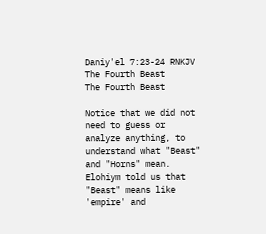Daniy'el 7:23-24 RNKJV
The Fourth Beast
The Fourth Beast

Notice that we did not need to guess or analyze anything, to understand what "Beast" and "Horns" mean. Elohiym told us that "Beast" means like 'empire' and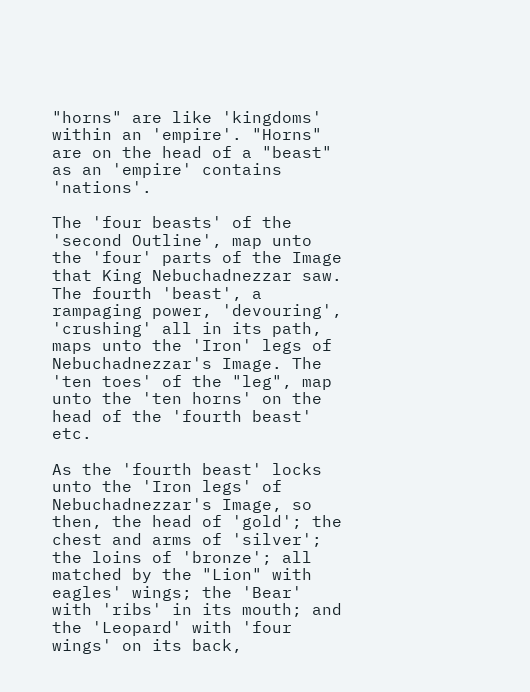"horns" are like 'kingdoms' within an 'empire'. "Horns" are on the head of a "beast" as an 'empire' contains 'nations'.

The 'four beasts' of the 'second Outline', map unto the 'four' parts of the Image that King Nebuchadnezzar saw. The fourth 'beast', a rampaging power, 'devouring', 'crushing' all in its path, maps unto the 'Iron' legs of Nebuchadnezzar's Image. The 'ten toes' of the "leg", map unto the 'ten horns' on the head of the 'fourth beast' etc.

As the 'fourth beast' locks unto the 'Iron legs' of Nebuchadnezzar's Image, so then, the head of 'gold'; the chest and arms of 'silver'; the loins of 'bronze'; all matched by the "Lion" with eagles' wings; the 'Bear' with 'ribs' in its mouth; and the 'Leopard' with 'four wings' on its back,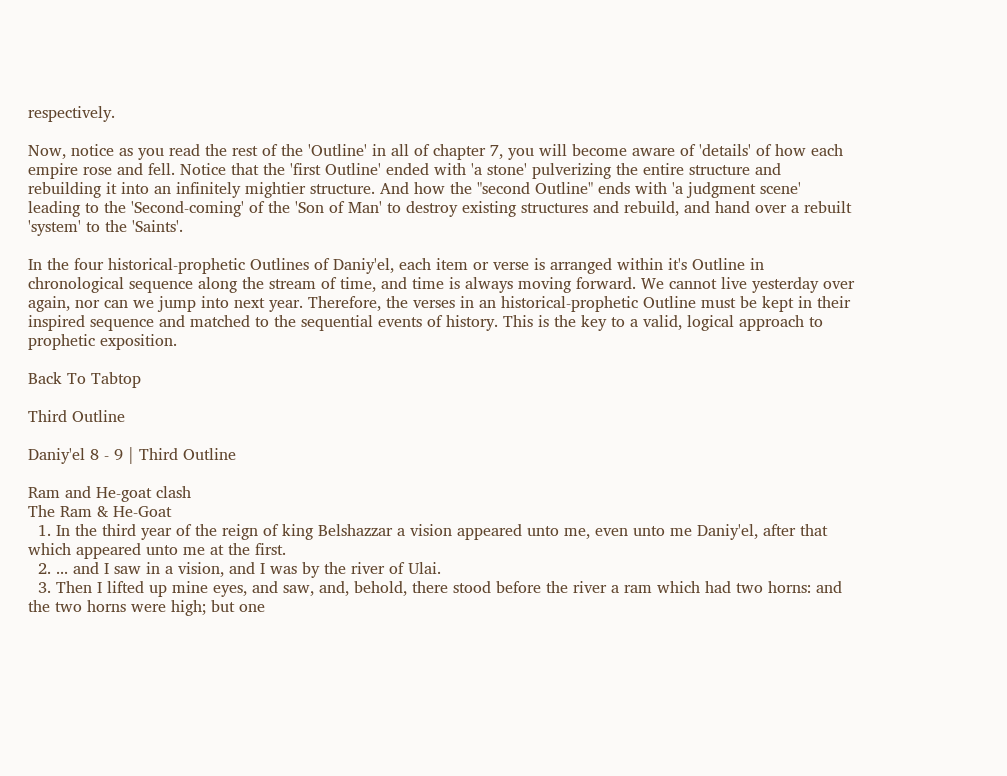respectively.

Now, notice as you read the rest of the 'Outline' in all of chapter 7, you will become aware of 'details' of how each empire rose and fell. Notice that the 'first Outline' ended with 'a stone' pulverizing the entire structure and rebuilding it into an infinitely mightier structure. And how the "second Outline" ends with 'a judgment scene' leading to the 'Second-coming' of the 'Son of Man' to destroy existing structures and rebuild, and hand over a rebuilt 'system' to the 'Saints'.

In the four historical-prophetic Outlines of Daniy'el, each item or verse is arranged within it's Outline in chronological sequence along the stream of time, and time is always moving forward. We cannot live yesterday over again, nor can we jump into next year. Therefore, the verses in an historical-prophetic Outline must be kept in their inspired sequence and matched to the sequential events of history. This is the key to a valid, logical approach to prophetic exposition.

Back To Tabtop

Third Outline

Daniy'el 8 - 9 | Third Outline

Ram and He-goat clash
The Ram & He-Goat
  1. In the third year of the reign of king Belshazzar a vision appeared unto me, even unto me Daniy'el, after that which appeared unto me at the first.
  2. ... and I saw in a vision, and I was by the river of Ulai.
  3. Then I lifted up mine eyes, and saw, and, behold, there stood before the river a ram which had two horns: and the two horns were high; but one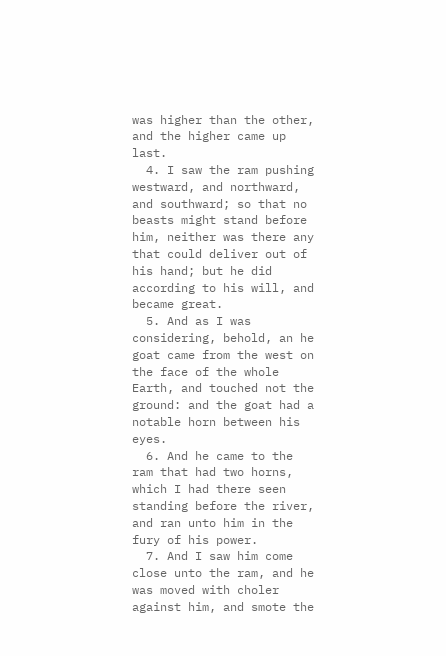was higher than the other, and the higher came up last.
  4. I saw the ram pushing westward, and northward, and southward; so that no beasts might stand before him, neither was there any that could deliver out of his hand; but he did according to his will, and became great.
  5. And as I was considering, behold, an he goat came from the west on the face of the whole Earth, and touched not the ground: and the goat had a notable horn between his eyes.
  6. And he came to the ram that had two horns, which I had there seen standing before the river, and ran unto him in the fury of his power.
  7. And I saw him come close unto the ram, and he was moved with choler against him, and smote the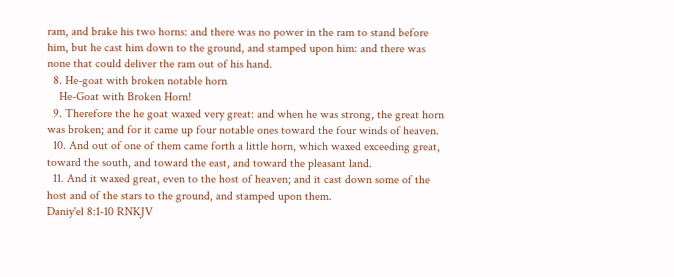ram, and brake his two horns: and there was no power in the ram to stand before him, but he cast him down to the ground, and stamped upon him: and there was none that could deliver the ram out of his hand.
  8. He-goat with broken notable horn
    He-Goat with Broken Horn!
  9. Therefore the he goat waxed very great: and when he was strong, the great horn was broken; and for it came up four notable ones toward the four winds of heaven.
  10. And out of one of them came forth a little horn, which waxed exceeding great, toward the south, and toward the east, and toward the pleasant land.
  11. And it waxed great, even to the host of heaven; and it cast down some of the host and of the stars to the ground, and stamped upon them.
Daniy'el 8:1-10 RNKJV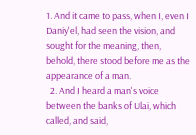1. And it came to pass, when I, even I Daniy'el, had seen the vision, and sought for the meaning, then, behold, there stood before me as the appearance of a man.
  2. And I heard a man's voice between the banks of Ulai, which called, and said,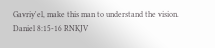Gavriy'el, make this man to understand the vision.
Daniel 8:15-16 RNKJV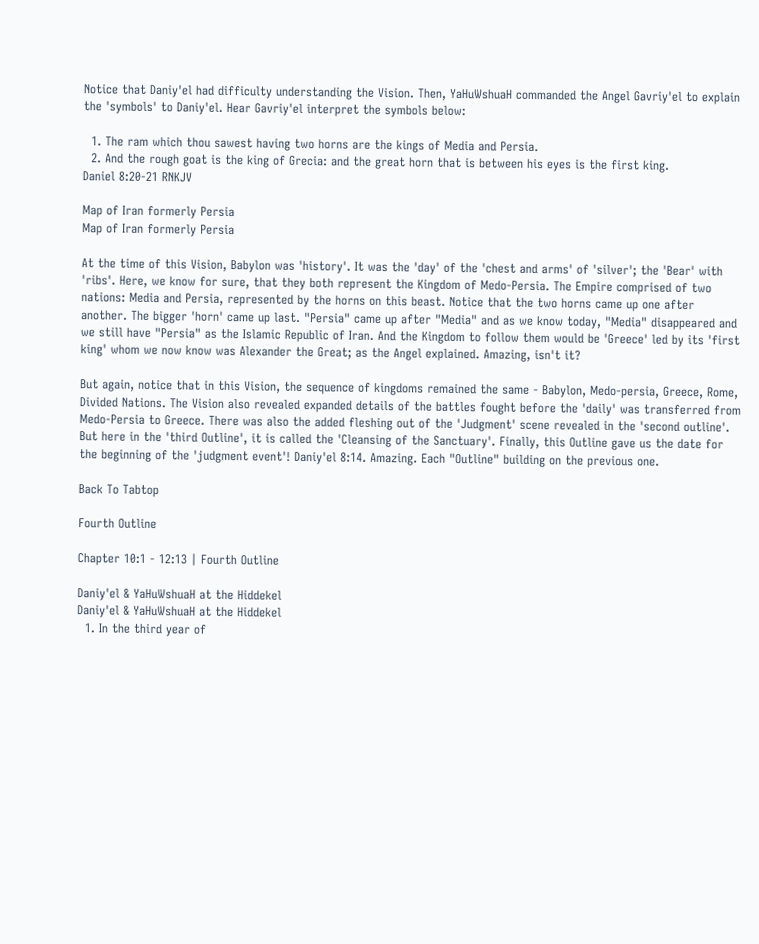Notice that Daniy'el had difficulty understanding the Vision. Then, YaHuWshuaH commanded the Angel Gavriy'el to explain the 'symbols' to Daniy'el. Hear Gavriy'el interpret the symbols below:

  1. The ram which thou sawest having two horns are the kings of Media and Persia.
  2. And the rough goat is the king of Grecia: and the great horn that is between his eyes is the first king.
Daniel 8:20-21 RNKJV

Map of Iran formerly Persia
Map of Iran formerly Persia

At the time of this Vision, Babylon was 'history'. It was the 'day' of the 'chest and arms' of 'silver'; the 'Bear' with 'ribs'. Here, we know for sure, that they both represent the Kingdom of Medo-Persia. The Empire comprised of two nations: Media and Persia, represented by the horns on this beast. Notice that the two horns came up one after another. The bigger 'horn' came up last. "Persia" came up after "Media" and as we know today, "Media" disappeared and we still have "Persia" as the Islamic Republic of Iran. And the Kingdom to follow them would be 'Greece' led by its 'first king' whom we now know was Alexander the Great; as the Angel explained. Amazing, isn't it?

But again, notice that in this Vision, the sequence of kingdoms remained the same - Babylon, Medo-persia, Greece, Rome, Divided Nations. The Vision also revealed expanded details of the battles fought before the 'daily' was transferred from Medo-Persia to Greece. There was also the added fleshing out of the 'Judgment' scene revealed in the 'second outline'. But here in the 'third Outline', it is called the 'Cleansing of the Sanctuary'. Finally, this Outline gave us the date for the beginning of the 'judgment event'! Daniy'el 8:14. Amazing. Each "Outline" building on the previous one.

Back To Tabtop

Fourth Outline

Chapter 10:1 - 12:13 | Fourth Outline

Daniy'el & YaHuWshuaH at the Hiddekel
Daniy'el & YaHuWshuaH at the Hiddekel
  1. In the third year of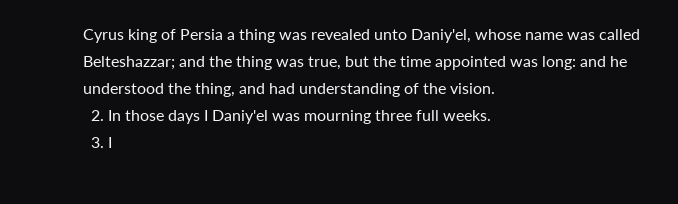Cyrus king of Persia a thing was revealed unto Daniy'el, whose name was called Belteshazzar; and the thing was true, but the time appointed was long: and he understood the thing, and had understanding of the vision.
  2. In those days I Daniy'el was mourning three full weeks.
  3. I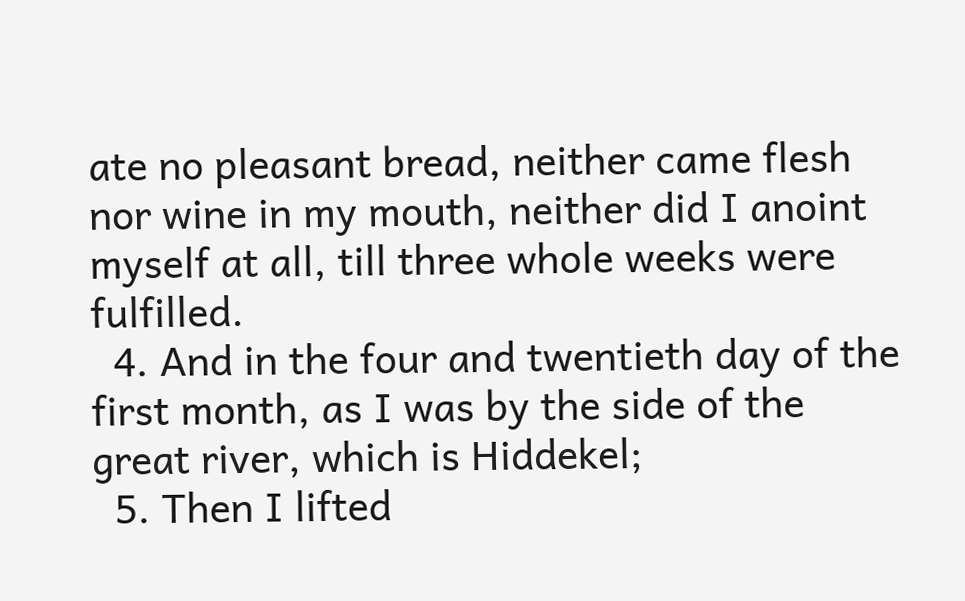ate no pleasant bread, neither came flesh nor wine in my mouth, neither did I anoint myself at all, till three whole weeks were fulfilled.
  4. And in the four and twentieth day of the first month, as I was by the side of the great river, which is Hiddekel;
  5. Then I lifted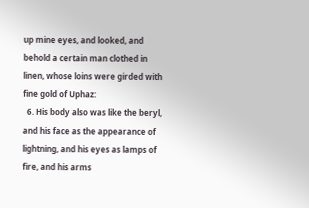up mine eyes, and looked, and behold a certain man clothed in linen, whose loins were girded with fine gold of Uphaz:
  6. His body also was like the beryl, and his face as the appearance of lightning, and his eyes as lamps of fire, and his arms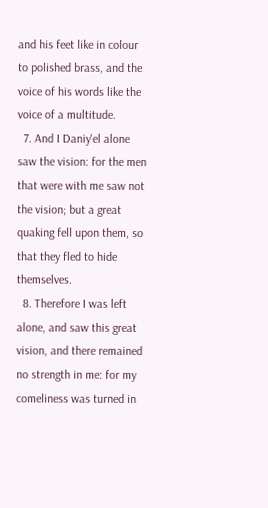and his feet like in colour to polished brass, and the voice of his words like the voice of a multitude.
  7. And I Daniy'el alone saw the vision: for the men that were with me saw not the vision; but a great quaking fell upon them, so that they fled to hide themselves.
  8. Therefore I was left alone, and saw this great vision, and there remained no strength in me: for my comeliness was turned in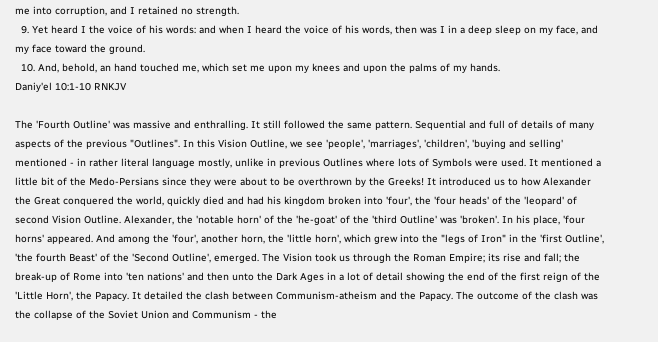me into corruption, and I retained no strength.
  9. Yet heard I the voice of his words: and when I heard the voice of his words, then was I in a deep sleep on my face, and my face toward the ground.
  10. And, behold, an hand touched me, which set me upon my knees and upon the palms of my hands.
Daniy'el 10:1-10 RNKJV

The 'Fourth Outline' was massive and enthralling. It still followed the same pattern. Sequential and full of details of many aspects of the previous "Outlines". In this Vision Outline, we see 'people', 'marriages', 'children', 'buying and selling' mentioned - in rather literal language mostly, unlike in previous Outlines where lots of Symbols were used. It mentioned a little bit of the Medo-Persians since they were about to be overthrown by the Greeks! It introduced us to how Alexander the Great conquered the world, quickly died and had his kingdom broken into 'four', the 'four heads' of the 'leopard' of second Vision Outline. Alexander, the 'notable horn' of the 'he-goat' of the 'third Outline' was 'broken'. In his place, 'four horns' appeared. And among the 'four', another horn, the 'little horn', which grew into the "legs of Iron" in the 'first Outline', 'the fourth Beast' of the 'Second Outline', emerged. The Vision took us through the Roman Empire; its rise and fall; the break-up of Rome into 'ten nations' and then unto the Dark Ages in a lot of detail showing the end of the first reign of the 'Little Horn', the Papacy. It detailed the clash between Communism-atheism and the Papacy. The outcome of the clash was the collapse of the Soviet Union and Communism - the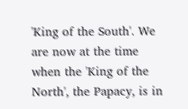'King of the South'. We are now at the time when the 'King of the North', the Papacy, is in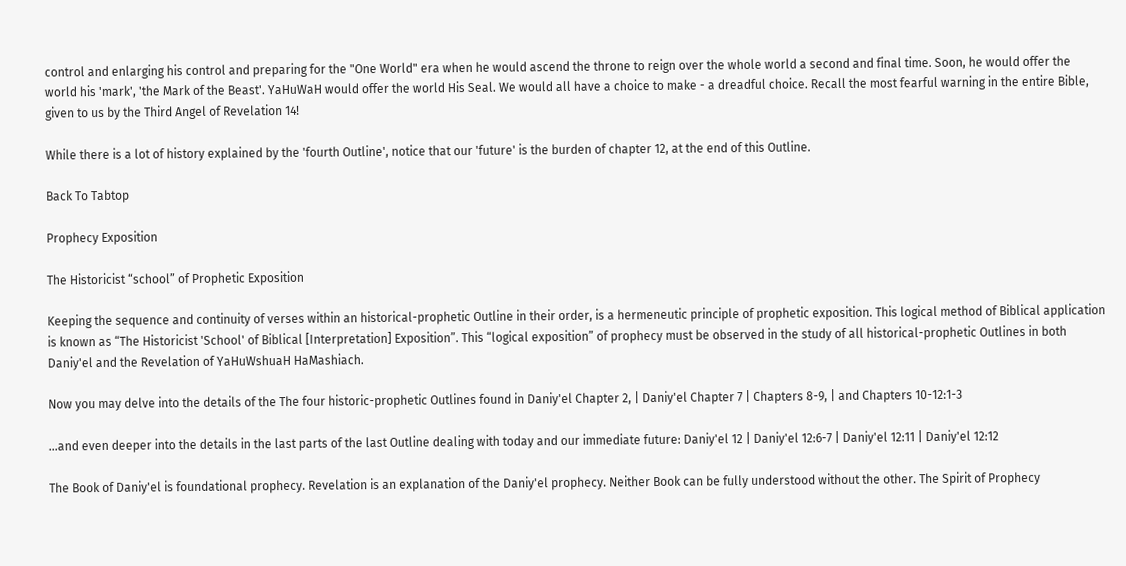control and enlarging his control and preparing for the "One World" era when he would ascend the throne to reign over the whole world a second and final time. Soon, he would offer the world his 'mark', 'the Mark of the Beast'. YaHuWaH would offer the world His Seal. We would all have a choice to make - a dreadful choice. Recall the most fearful warning in the entire Bible, given to us by the Third Angel of Revelation 14!

While there is a lot of history explained by the 'fourth Outline', notice that our 'future' is the burden of chapter 12, at the end of this Outline.

Back To Tabtop

Prophecy Exposition

The Historicist “school” of Prophetic Exposition

Keeping the sequence and continuity of verses within an historical-prophetic Outline in their order, is a hermeneutic principle of prophetic exposition. This logical method of Biblical application is known as “The Historicist 'School' of Biblical [Interpretation] Exposition”. This “logical exposition” of prophecy must be observed in the study of all historical-prophetic Outlines in both Daniy'el and the Revelation of YaHuWshuaH HaMashiach.

Now you may delve into the details of the The four historic-prophetic Outlines found in Daniy'el Chapter 2, | Daniy'el Chapter 7 | Chapters 8-9, | and Chapters 10-12:1-3

...and even deeper into the details in the last parts of the last Outline dealing with today and our immediate future: Daniy'el 12 | Daniy'el 12:6-7 | Daniy'el 12:11 | Daniy'el 12:12

The Book of Daniy'el is foundational prophecy. Revelation is an explanation of the Daniy'el prophecy. Neither Book can be fully understood without the other. The Spirit of Prophecy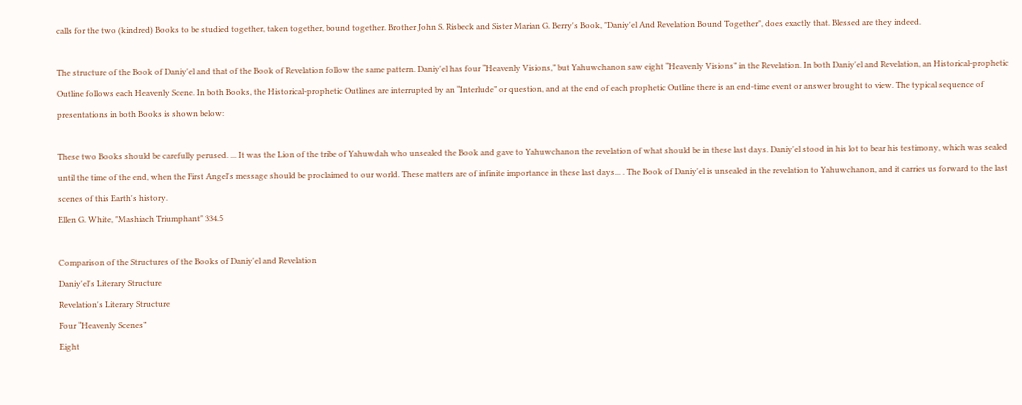calls for the two (kindred) Books to be studied together, taken together, bound together. Brother John S. Risbeck and Sister Marian G. Berry's Book, "Daniy'el And Revelation Bound Together", does exactly that. Blessed are they indeed.

The structure of the Book of Daniy'el and that of the Book of Revelation follow the same pattern. Daniy'el has four “Heavenly Visions,” but Yahuwchanon saw eight “Heavenly Visions” in the Revelation. In both Daniy'el and Revelation, an Historical-prophetic Outline follows each Heavenly Scene. In both Books, the Historical-prophetic Outlines are interrupted by an “Interlude” or question, and at the end of each prophetic Outline there is an end-time event or answer brought to view. The typical sequence of presentations in both Books is shown below:

These two Books should be carefully perused. ... It was the Lion of the tribe of Yahuwdah who unsealed the Book and gave to Yahuwchanon the revelation of what should be in these last days. Daniy'el stood in his lot to bear his testimony, which was sealed until the time of the end, when the First Angel's message should be proclaimed to our world. These matters are of infinite importance in these last days... . The Book of Daniy'el is unsealed in the revelation to Yahuwchanon, and it carries us forward to the last scenes of this Earth's history.
Ellen G. White, "Mashiach Triumphant" 334.5

Comparison of the Structures of the Books of Daniy'el and Revelation
Daniy'el's Literary Structure
Revelation's Literary Structure
Four “Heavenly Scenes”
Eight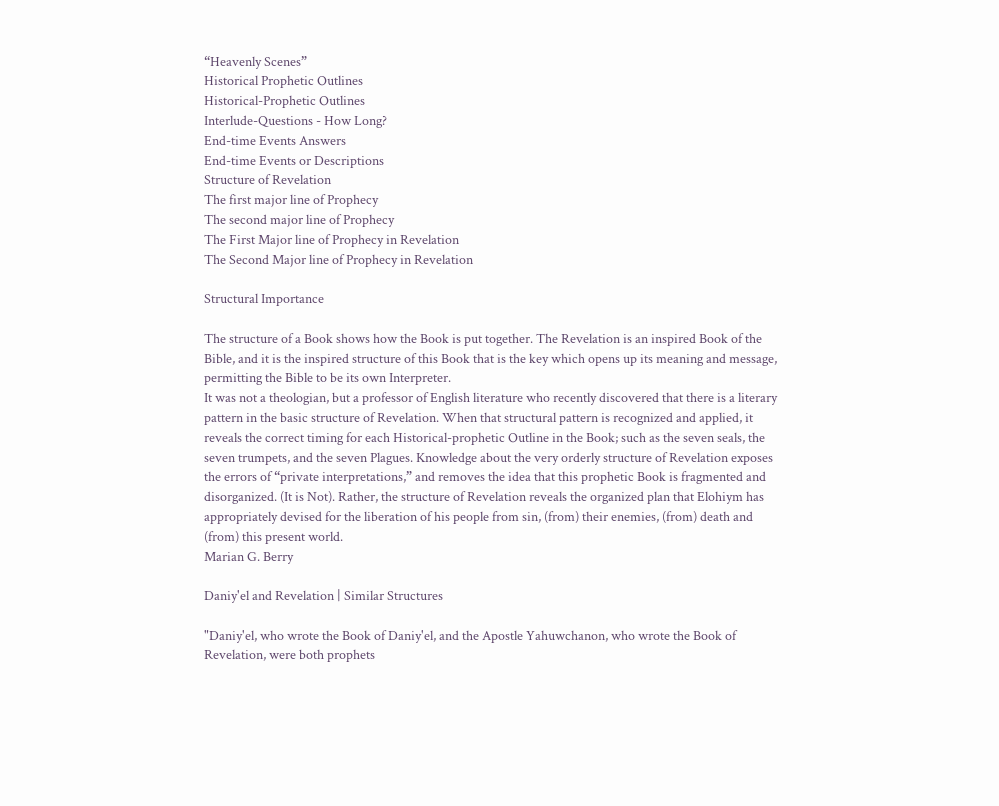“Heavenly Scenes”
Historical Prophetic Outlines
Historical-Prophetic Outlines
Interlude-Questions - How Long?
End-time Events Answers
End-time Events or Descriptions
Structure of Revelation
The first major line of Prophecy
The second major line of Prophecy
The First Major line of Prophecy in Revelation
The Second Major line of Prophecy in Revelation

Structural Importance

The structure of a Book shows how the Book is put together. The Revelation is an inspired Book of the Bible, and it is the inspired structure of this Book that is the key which opens up its meaning and message, permitting the Bible to be its own Interpreter.
It was not a theologian, but a professor of English literature who recently discovered that there is a literary pattern in the basic structure of Revelation. When that structural pattern is recognized and applied, it reveals the correct timing for each Historical-prophetic Outline in the Book; such as the seven seals, the seven trumpets, and the seven Plagues. Knowledge about the very orderly structure of Revelation exposes the errors of “private interpretations,” and removes the idea that this prophetic Book is fragmented and disorganized. (It is Not). Rather, the structure of Revelation reveals the organized plan that Elohiym has appropriately devised for the liberation of his people from sin, (from) their enemies, (from) death and (from) this present world.
Marian G. Berry

Daniy'el and Revelation | Similar Structures

"Daniy'el, who wrote the Book of Daniy'el, and the Apostle Yahuwchanon, who wrote the Book of Revelation, were both prophets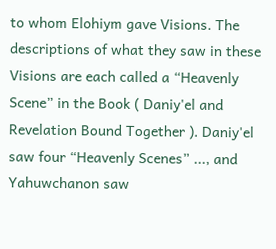to whom Elohiym gave Visions. The descriptions of what they saw in these Visions are each called a “Heavenly Scene” in the Book ( Daniy'el and Revelation Bound Together ). Daniy'el saw four “Heavenly Scenes” ..., and Yahuwchanon saw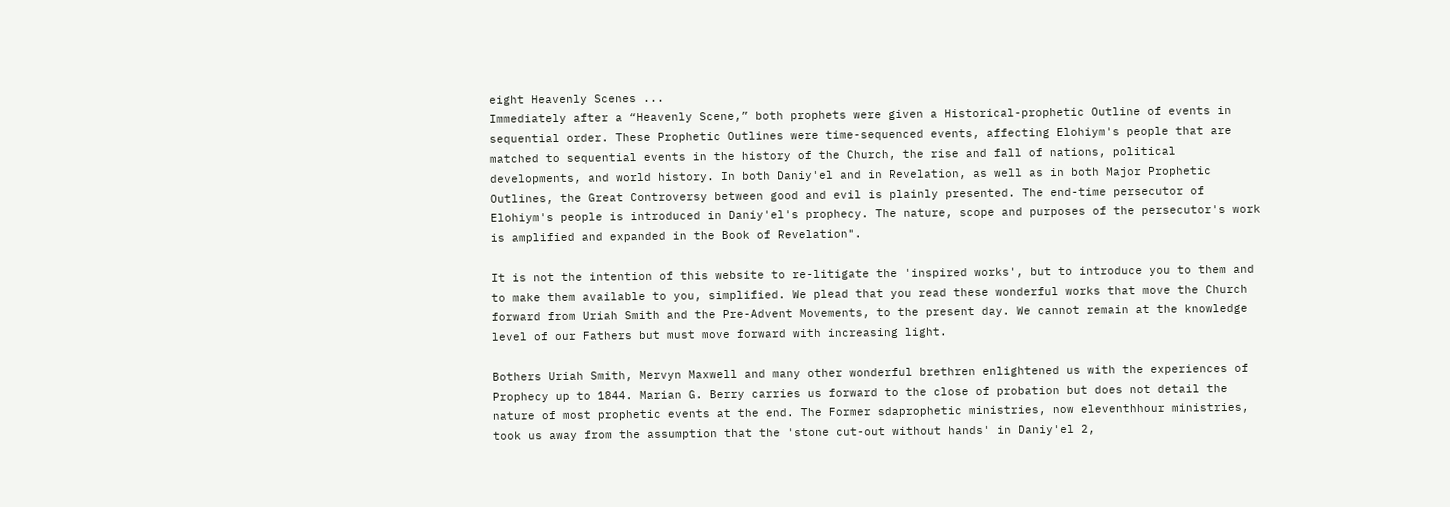eight Heavenly Scenes ...
Immediately after a “Heavenly Scene,” both prophets were given a Historical-prophetic Outline of events in sequential order. These Prophetic Outlines were time-sequenced events, affecting Elohiym's people that are matched to sequential events in the history of the Church, the rise and fall of nations, political developments, and world history. In both Daniy'el and in Revelation, as well as in both Major Prophetic Outlines, the Great Controversy between good and evil is plainly presented. The end-time persecutor of Elohiym's people is introduced in Daniy'el's prophecy. The nature, scope and purposes of the persecutor's work is amplified and expanded in the Book of Revelation".

It is not the intention of this website to re-litigate the 'inspired works', but to introduce you to them and to make them available to you, simplified. We plead that you read these wonderful works that move the Church forward from Uriah Smith and the Pre-Advent Movements, to the present day. We cannot remain at the knowledge level of our Fathers but must move forward with increasing light.

Bothers Uriah Smith, Mervyn Maxwell and many other wonderful brethren enlightened us with the experiences of Prophecy up to 1844. Marian G. Berry carries us forward to the close of probation but does not detail the nature of most prophetic events at the end. The Former sdaprophetic ministries, now eleventhhour ministries, took us away from the assumption that the 'stone cut-out without hands' in Daniy'el 2,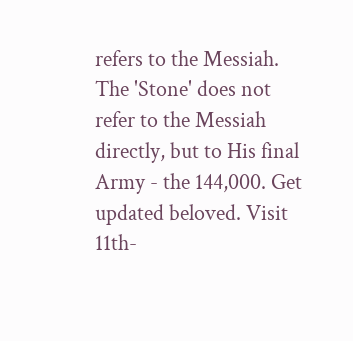refers to the Messiah. The 'Stone' does not refer to the Messiah directly, but to His final Army - the 144,000. Get updated beloved. Visit 11th-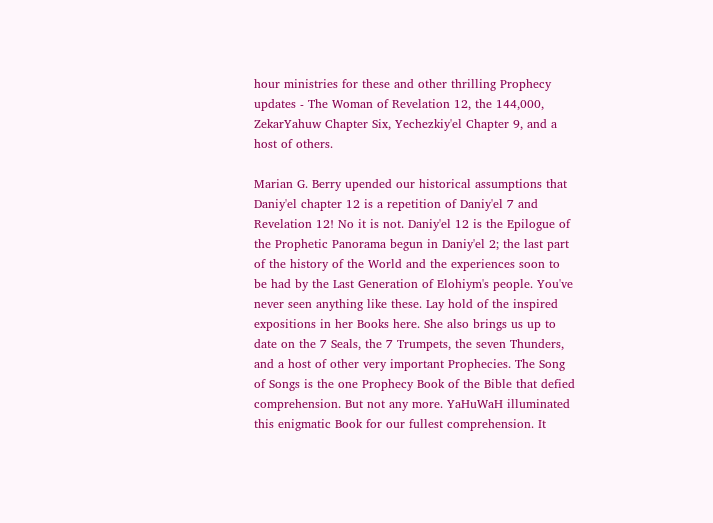hour ministries for these and other thrilling Prophecy updates - The Woman of Revelation 12, the 144,000, ZekarYahuw Chapter Six, Yechezkiy'el Chapter 9, and a host of others.

Marian G. Berry upended our historical assumptions that Daniy'el chapter 12 is a repetition of Daniy'el 7 and Revelation 12! No it is not. Daniy'el 12 is the Epilogue of the Prophetic Panorama begun in Daniy'el 2; the last part of the history of the World and the experiences soon to be had by the Last Generation of Elohiym's people. You've never seen anything like these. Lay hold of the inspired expositions in her Books here. She also brings us up to date on the 7 Seals, the 7 Trumpets, the seven Thunders, and a host of other very important Prophecies. The Song of Songs is the one Prophecy Book of the Bible that defied comprehension. But not any more. YaHuWaH illuminated this enigmatic Book for our fullest comprehension. It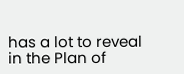has a lot to reveal in the Plan of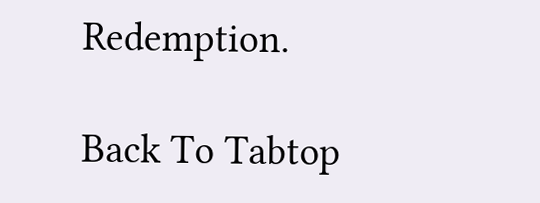Redemption.

Back To Tabtop